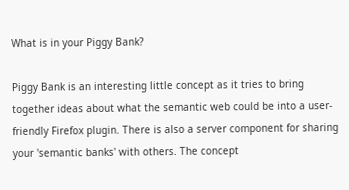What is in your Piggy Bank?

Piggy Bank is an interesting little concept as it tries to bring together ideas about what the semantic web could be into a user-friendly Firefox plugin. There is also a server component for sharing your 'semantic banks' with others. The concept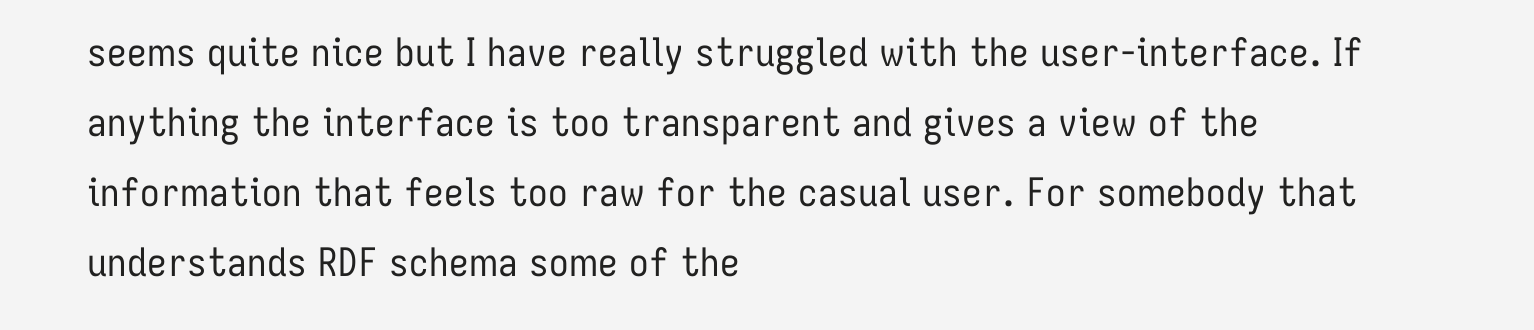seems quite nice but I have really struggled with the user-interface. If anything the interface is too transparent and gives a view of the information that feels too raw for the casual user. For somebody that understands RDF schema some of the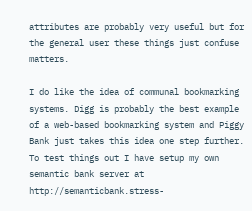attributes are probably very useful but for the general user these things just confuse matters.

I do like the idea of communal bookmarking systems. Digg is probably the best example of a web-based bookmarking system and Piggy Bank just takes this idea one step further. To test things out I have setup my own semantic bank server at http://semanticbank.stress-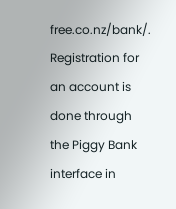free.co.nz/bank/. Registration for an account is done through the Piggy Bank interface in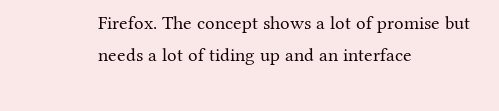Firefox. The concept shows a lot of promise but needs a lot of tiding up and an interface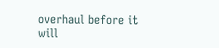overhaul before it will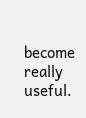become really useful.